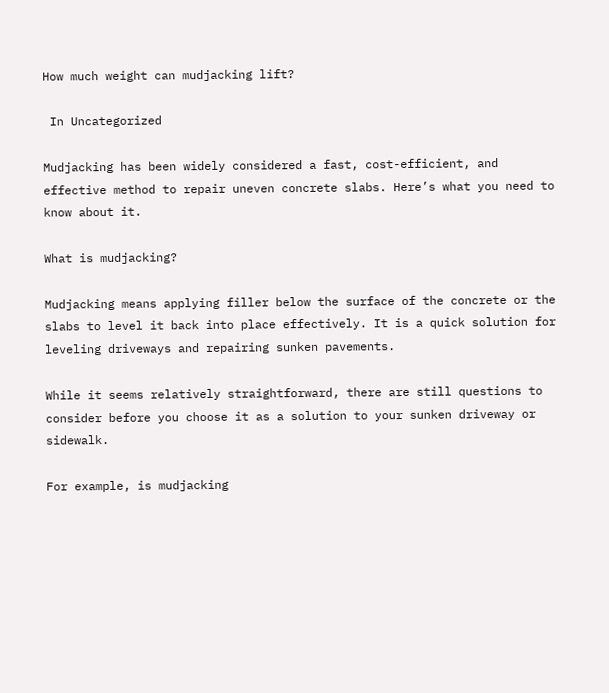How much weight can mudjacking lift?

 In Uncategorized

Mudjacking has been widely considered a fast, cost-efficient, and effective method to repair uneven concrete slabs. Here’s what you need to know about it.

What is mudjacking?

Mudjacking means applying filler below the surface of the concrete or the slabs to level it back into place effectively. It is a quick solution for leveling driveways and repairing sunken pavements.

While it seems relatively straightforward, there are still questions to consider before you choose it as a solution to your sunken driveway or sidewalk.

For example, is mudjacking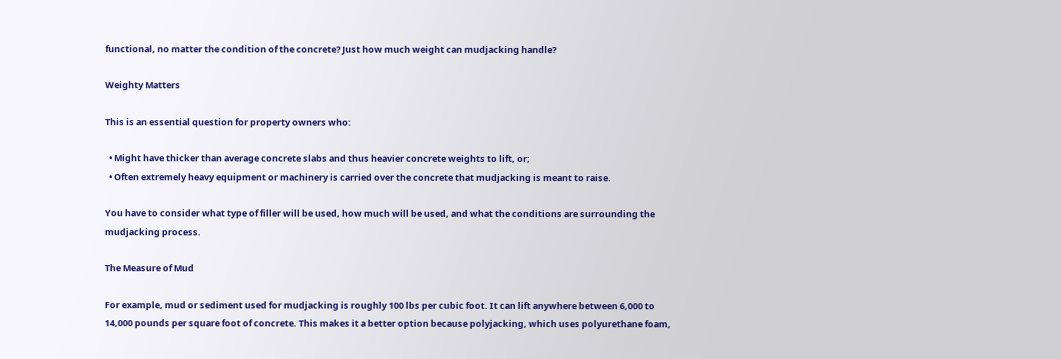functional, no matter the condition of the concrete? Just how much weight can mudjacking handle?

Weighty Matters

This is an essential question for property owners who:

  • Might have thicker than average concrete slabs and thus heavier concrete weights to lift, or;
  • Often extremely heavy equipment or machinery is carried over the concrete that mudjacking is meant to raise.

You have to consider what type of filler will be used, how much will be used, and what the conditions are surrounding the mudjacking process.

The Measure of Mud

For example, mud or sediment used for mudjacking is roughly 100 lbs per cubic foot. It can lift anywhere between 6,000 to 14,000 pounds per square foot of concrete. This makes it a better option because polyjacking, which uses polyurethane foam,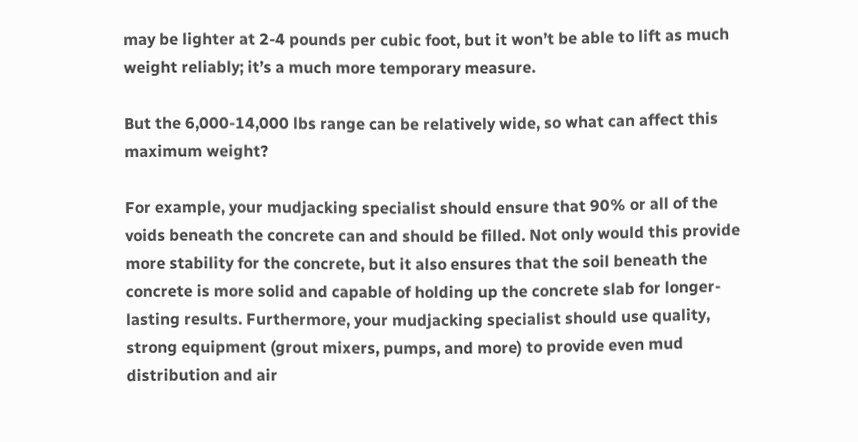may be lighter at 2-4 pounds per cubic foot, but it won’t be able to lift as much weight reliably; it’s a much more temporary measure.

But the 6,000-14,000 lbs range can be relatively wide, so what can affect this maximum weight?

For example, your mudjacking specialist should ensure that 90% or all of the voids beneath the concrete can and should be filled. Not only would this provide more stability for the concrete, but it also ensures that the soil beneath the concrete is more solid and capable of holding up the concrete slab for longer-lasting results. Furthermore, your mudjacking specialist should use quality, strong equipment (grout mixers, pumps, and more) to provide even mud distribution and air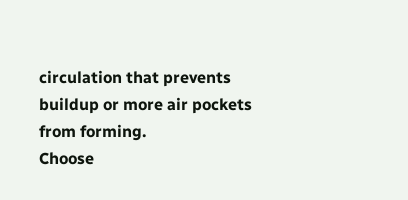circulation that prevents buildup or more air pockets from forming.
Choose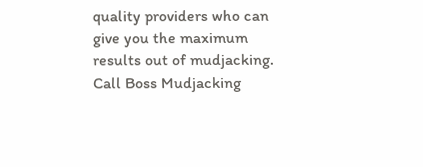quality providers who can give you the maximum results out of mudjacking. Call Boss Mudjacking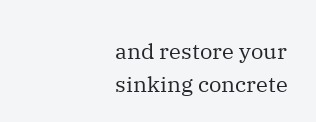and restore your sinking concrete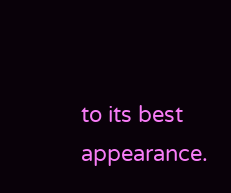to its best appearance.